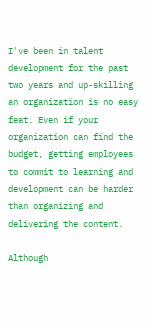I've been in talent development for the past two years and up-skilling an organization is no easy feat. Even if your organization can find the budget, getting employees to commit to learning and development can be harder than organizing and delivering the content.

Although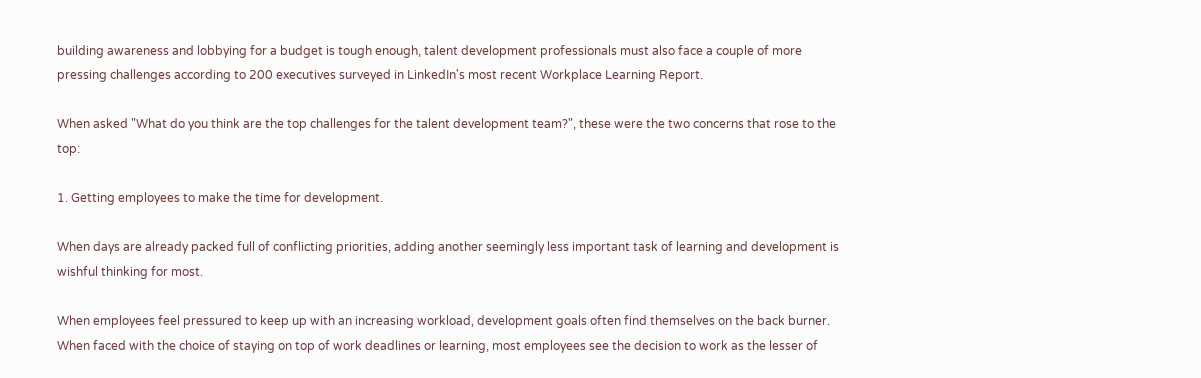building awareness and lobbying for a budget is tough enough, talent development professionals must also face a couple of more pressing challenges according to 200 executives surveyed in LinkedIn's most recent Workplace Learning Report.

When asked "What do you think are the top challenges for the talent development team?", these were the two concerns that rose to the top:

1. Getting employees to make the time for development.

When days are already packed full of conflicting priorities, adding another seemingly less important task of learning and development is wishful thinking for most.

When employees feel pressured to keep up with an increasing workload, development goals often find themselves on the back burner. When faced with the choice of staying on top of work deadlines or learning, most employees see the decision to work as the lesser of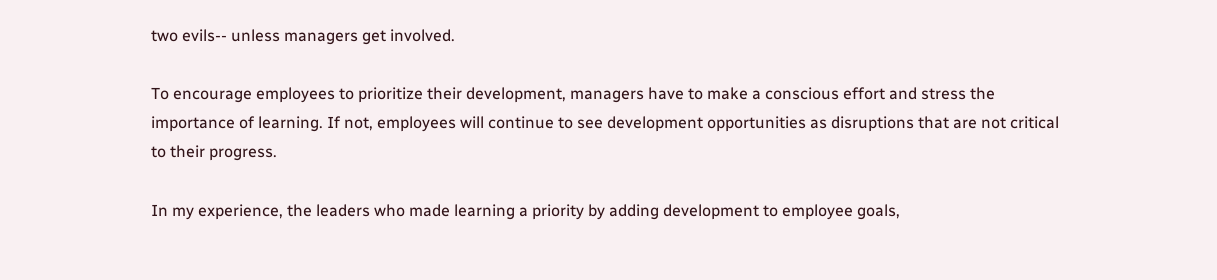two evils-- unless managers get involved.

To encourage employees to prioritize their development, managers have to make a conscious effort and stress the importance of learning. If not, employees will continue to see development opportunities as disruptions that are not critical to their progress.

In my experience, the leaders who made learning a priority by adding development to employee goals,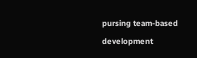pursing team-based development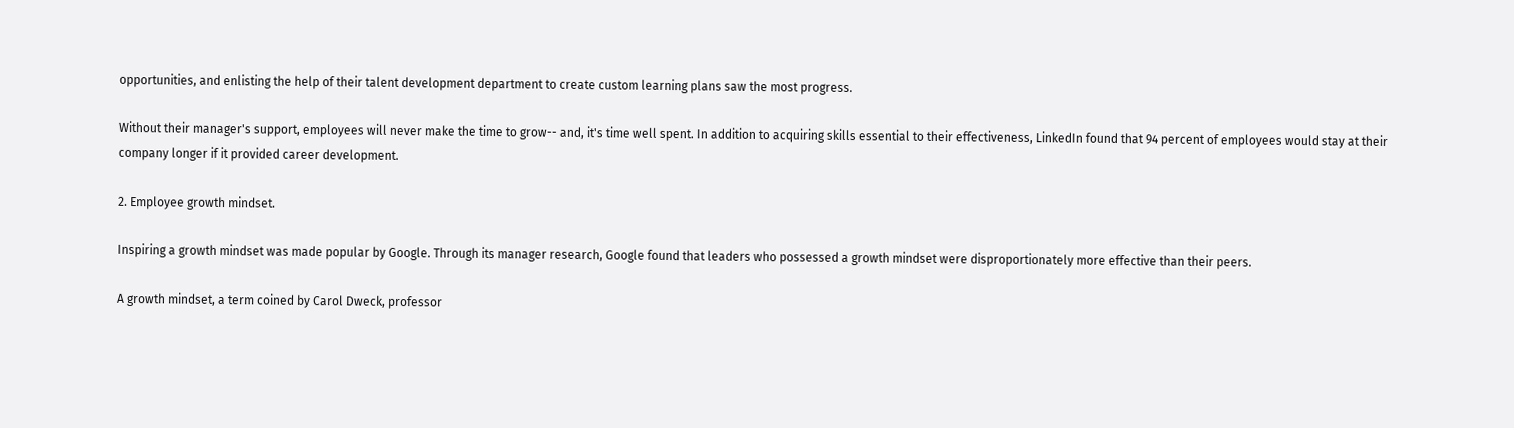opportunities, and enlisting the help of their talent development department to create custom learning plans saw the most progress.

Without their manager's support, employees will never make the time to grow-- and, it's time well spent. In addition to acquiring skills essential to their effectiveness, LinkedIn found that 94 percent of employees would stay at their company longer if it provided career development.

2. Employee growth mindset.

Inspiring a growth mindset was made popular by Google. Through its manager research, Google found that leaders who possessed a growth mindset were disproportionately more effective than their peers.

A growth mindset, a term coined by Carol Dweck, professor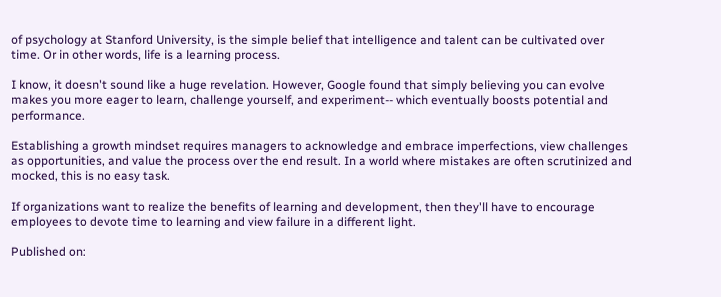of psychology at Stanford University, is the simple belief that intelligence and talent can be cultivated over time. Or in other words, life is a learning process.

I know, it doesn't sound like a huge revelation. However, Google found that simply believing you can evolve makes you more eager to learn, challenge yourself, and experiment-- which eventually boosts potential and performance.

Establishing a growth mindset requires managers to acknowledge and embrace imperfections, view challenges as opportunities, and value the process over the end result. In a world where mistakes are often scrutinized and mocked, this is no easy task.

If organizations want to realize the benefits of learning and development, then they'll have to encourage employees to devote time to learning and view failure in a different light.

Published on: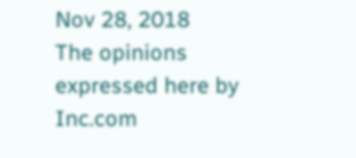Nov 28, 2018
The opinions expressed here by Inc.com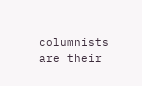columnists are their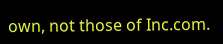own, not those of Inc.com.